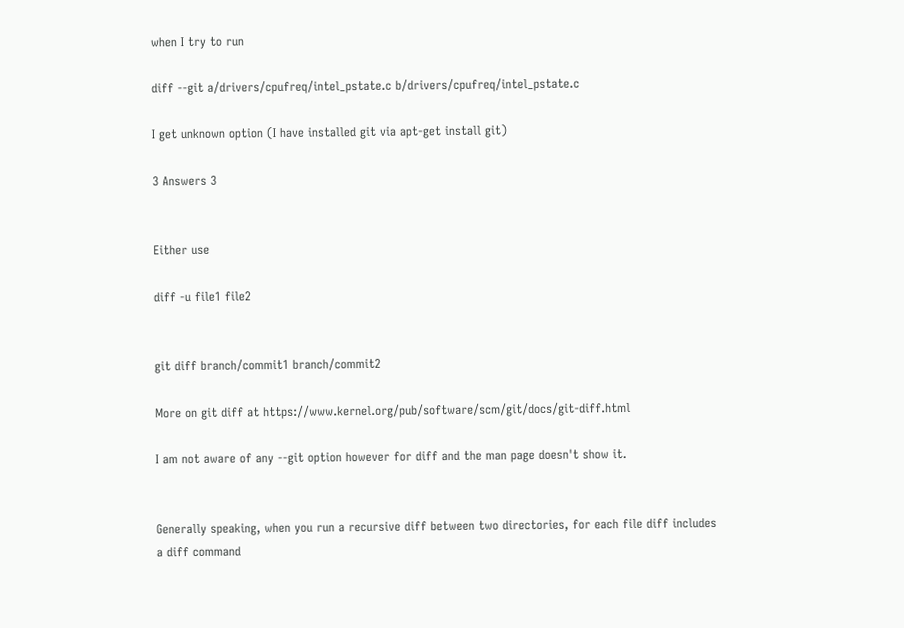when I try to run

diff --git a/drivers/cpufreq/intel_pstate.c b/drivers/cpufreq/intel_pstate.c

I get unknown option (I have installed git via apt-get install git)

3 Answers 3


Either use

diff -u file1 file2


git diff branch/commit1 branch/commit2

More on git diff at https://www.kernel.org/pub/software/scm/git/docs/git-diff.html

I am not aware of any --git option however for diff and the man page doesn't show it.


Generally speaking, when you run a recursive diff between two directories, for each file diff includes a diff command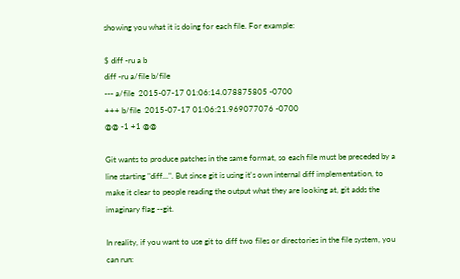showing you what it is doing for each file. For example:

$ diff -ru a b
diff -ru a/file b/file
--- a/file  2015-07-17 01:06:14.078875805 -0700
+++ b/file  2015-07-17 01:06:21.969077076 -0700
@@ -1 +1 @@

Git wants to produce patches in the same format, so each file must be preceded by a line starting "diff...". But since git is using it's own internal diff implementation, to make it clear to people reading the output what they are looking at, git adds the imaginary flag --git.

In reality, if you want to use git to diff two files or directories in the file system, you can run: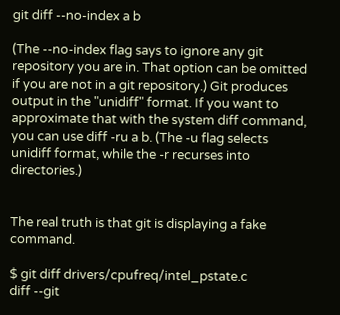git diff --no-index a b

(The --no-index flag says to ignore any git repository you are in. That option can be omitted if you are not in a git repository.) Git produces output in the "unidiff" format. If you want to approximate that with the system diff command, you can use diff -ru a b. (The -u flag selects unidiff format, while the -r recurses into directories.)


The real truth is that git is displaying a fake command.

$ git diff drivers/cpufreq/intel_pstate.c
diff --git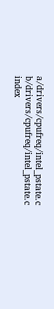a/drivers/cpufreq/intel_pstate.c b/drivers/cpufreq/intel_pstate.c
index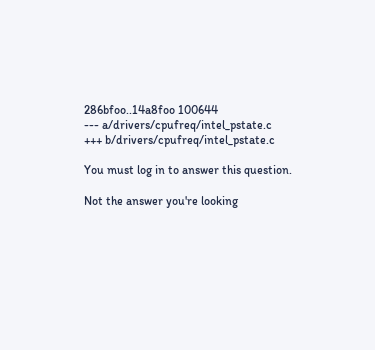286bfoo..14a8foo 100644
--- a/drivers/cpufreq/intel_pstate.c
+++ b/drivers/cpufreq/intel_pstate.c

You must log in to answer this question.

Not the answer you're looking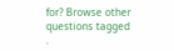for? Browse other questions tagged .